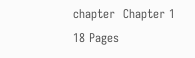chapter  Chapter 1
18 Pages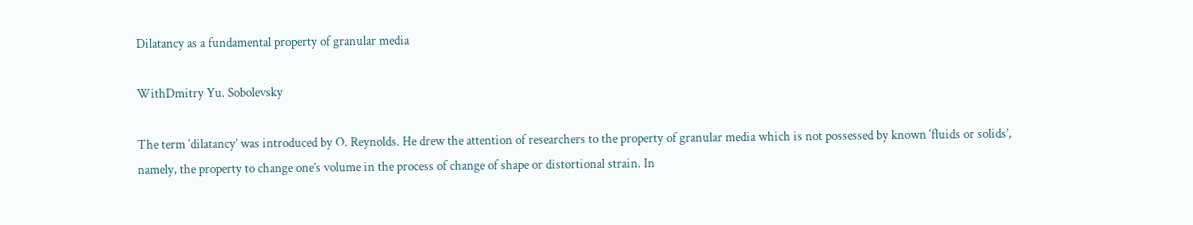Dilatancy as a fundamental property of granular media

WithDmitry Yu. Sobolevsky

The term ‘dilatancy’ was introduced by O. Reynolds. He drew the attention of researchers to the property of granular media which is not possessed by known ‘fluids or solids’, namely, the property to change one’s volume in the process of change of shape or distortional strain. In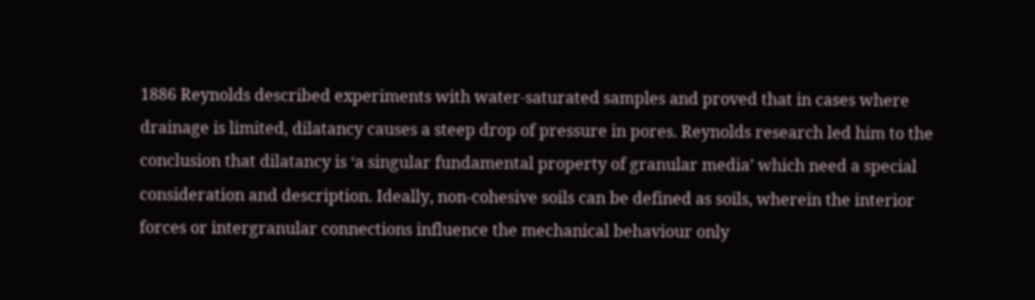1886 Reynolds described experiments with water-saturated samples and proved that in cases where drainage is limited, dilatancy causes a steep drop of pressure in pores. Reynolds research led him to the conclusion that dilatancy is ‘a singular fundamental property of granular media’ which need a special consideration and description. Ideally, non-cohesive soils can be defined as soils, wherein the interior forces or intergranular connections influence the mechanical behaviour only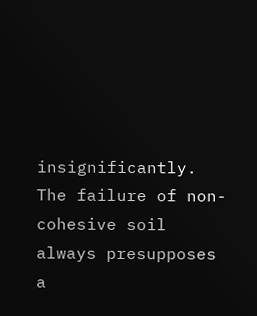insignificantly. The failure of non-cohesive soil always presupposes a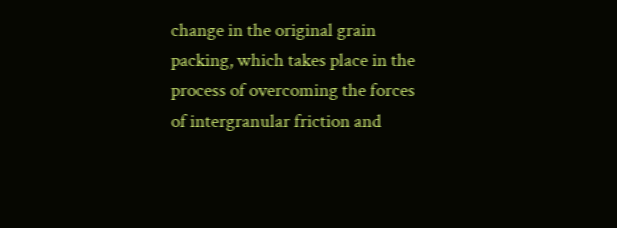change in the original grain packing, which takes place in the process of overcoming the forces of intergranular friction and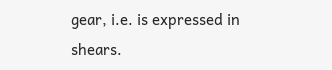gear, i.e. is expressed in shears.